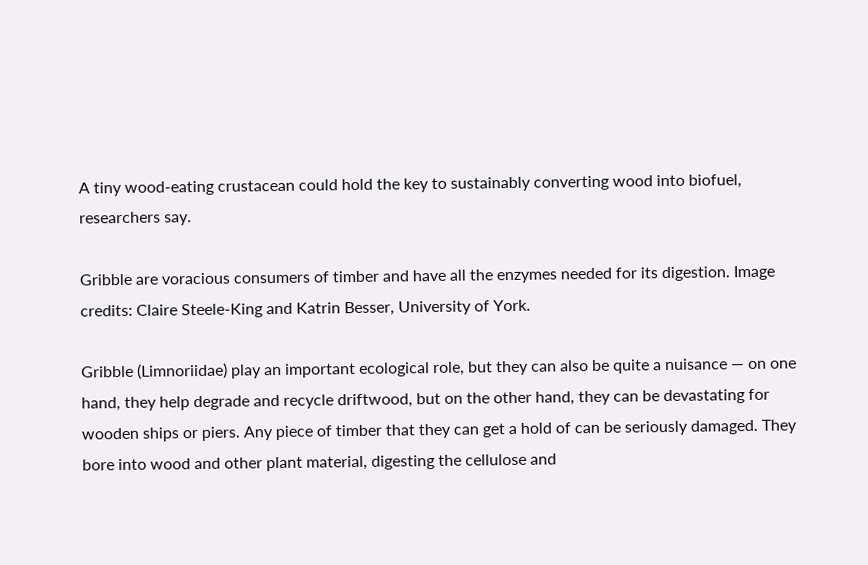A tiny wood-eating crustacean could hold the key to sustainably converting wood into biofuel, researchers say.

Gribble are voracious consumers of timber and have all the enzymes needed for its digestion. Image credits: Claire Steele-King and Katrin Besser, University of York.

Gribble (Limnoriidae) play an important ecological role, but they can also be quite a nuisance — on one hand, they help degrade and recycle driftwood, but on the other hand, they can be devastating for wooden ships or piers. Any piece of timber that they can get a hold of can be seriously damaged. They bore into wood and other plant material, digesting the cellulose and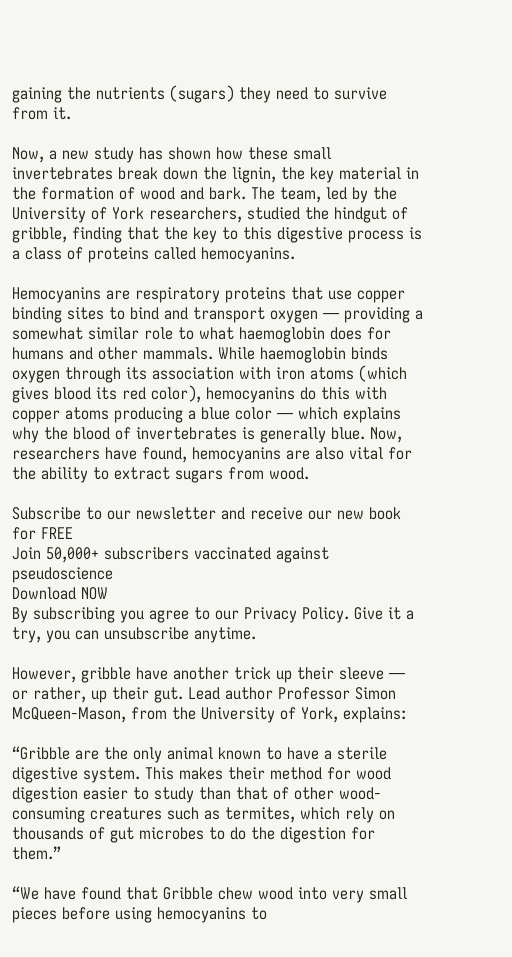gaining the nutrients (sugars) they need to survive from it.

Now, a new study has shown how these small invertebrates break down the lignin, the key material in the formation of wood and bark. The team, led by the University of York researchers, studied the hindgut of gribble, finding that the key to this digestive process is a class of proteins called hemocyanins.

Hemocyanins are respiratory proteins that use copper binding sites to bind and transport oxygen — providing a somewhat similar role to what haemoglobin does for humans and other mammals. While haemoglobin binds oxygen through its association with iron atoms (which gives blood its red color), hemocyanins do this with copper atoms producing a blue color — which explains why the blood of invertebrates is generally blue. Now, researchers have found, hemocyanins are also vital for the ability to extract sugars from wood.

Subscribe to our newsletter and receive our new book for FREE
Join 50,000+ subscribers vaccinated against pseudoscience
Download NOW
By subscribing you agree to our Privacy Policy. Give it a try, you can unsubscribe anytime.

However, gribble have another trick up their sleeve — or rather, up their gut. Lead author Professor Simon McQueen-Mason, from the University of York, explains:

“Gribble are the only animal known to have a sterile digestive system. This makes their method for wood digestion easier to study than that of other wood-consuming creatures such as termites, which rely on thousands of gut microbes to do the digestion for them.”

“We have found that Gribble chew wood into very small pieces before using hemocyanins to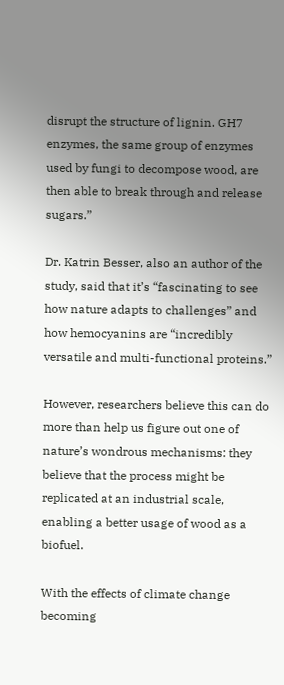disrupt the structure of lignin. GH7 enzymes, the same group of enzymes used by fungi to decompose wood, are then able to break through and release sugars.”

Dr. Katrin Besser, also an author of the study, said that it’s “fascinating to see how nature adapts to challenges” and how hemocyanins are “incredibly versatile and multi-functional proteins.”

However, researchers believe this can do more than help us figure out one of nature’s wondrous mechanisms: they believe that the process might be replicated at an industrial scale, enabling a better usage of wood as a biofuel.

With the effects of climate change becoming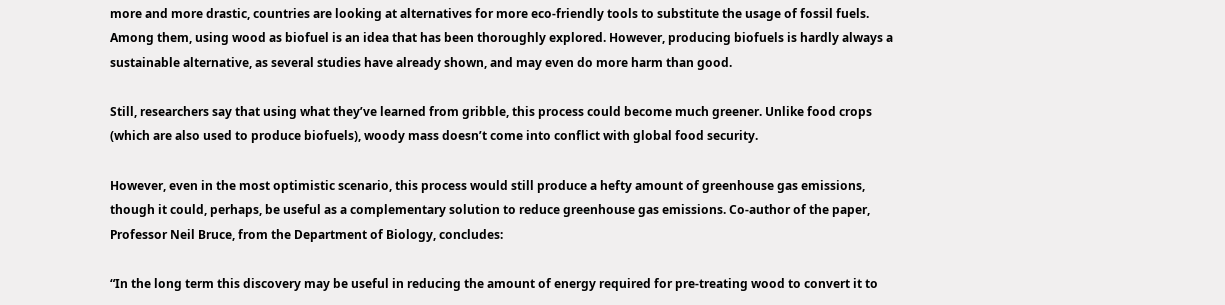more and more drastic, countries are looking at alternatives for more eco-friendly tools to substitute the usage of fossil fuels. Among them, using wood as biofuel is an idea that has been thoroughly explored. However, producing biofuels is hardly always a sustainable alternative, as several studies have already shown, and may even do more harm than good.

Still, researchers say that using what they’ve learned from gribble, this process could become much greener. Unlike food crops (which are also used to produce biofuels), woody mass doesn’t come into conflict with global food security.

However, even in the most optimistic scenario, this process would still produce a hefty amount of greenhouse gas emissions, though it could, perhaps, be useful as a complementary solution to reduce greenhouse gas emissions. Co-author of the paper, Professor Neil Bruce, from the Department of Biology, concludes:

“In the long term this discovery may be useful in reducing the amount of energy required for pre-treating wood to convert it to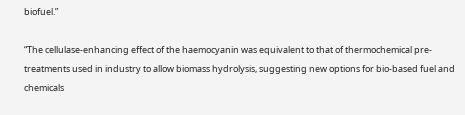biofuel.”

“The cellulase-enhancing effect of the haemocyanin was equivalent to that of thermochemical pre-treatments used in industry to allow biomass hydrolysis, suggesting new options for bio-based fuel and chemicals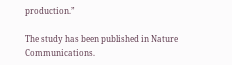production.”

The study has been published in Nature Communications.